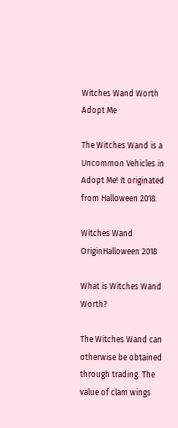Witches Wand Worth Adopt Me

The Witches Wand is a Uncommon Vehicles in Adopt Me! It originated from Halloween 2018.

Witches Wand
OriginHalloween 2018

What is Witches Wand Worth?

The Witches Wand can otherwise be obtained through trading. The value of clam wings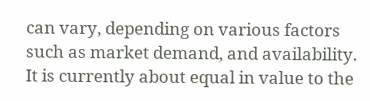can vary, depending on various factors such as market demand, and availability. It is currently about equal in value to the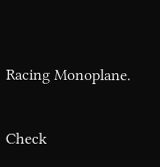Racing Monoplane.

Check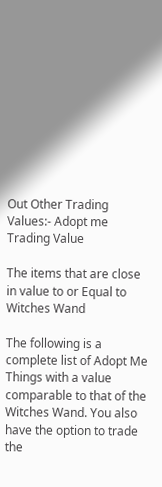Out Other Trading Values:- Adopt me Trading Value

The items that are close in value to or Equal to Witches Wand

The following is a complete list of Adopt Me Things with a value comparable to that of the Witches Wand. You also have the option to trade the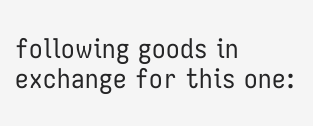following goods in exchange for this one: